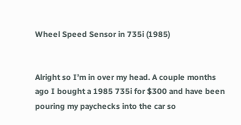Wheel Speed Sensor in 735i (1985)


Alright so I’m in over my head. A couple months ago I bought a 1985 735i for $300 and have been pouring my paychecks into the car so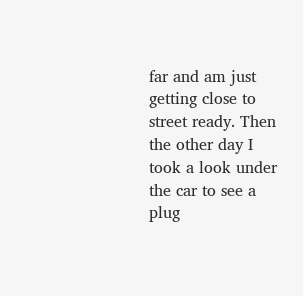far and am just getting close to street ready. Then the other day I took a look under the car to see a plug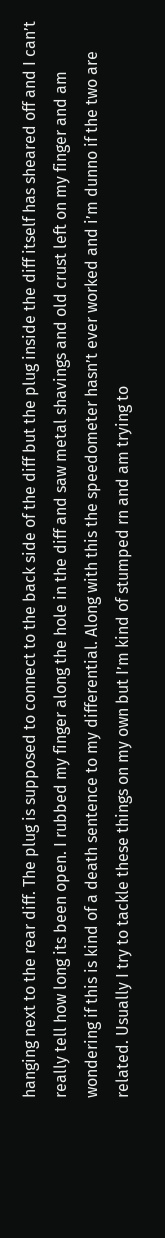hanging next to the rear diff. The plug is supposed to connect to the back side of the diff but the plug inside the diff itself has sheared off and I can’t really tell how long its been open. I rubbed my finger along the hole in the diff and saw metal shavings and old crust left on my finger and am wondering if this is kind of a death sentence to my differential. Along with this the speedometer hasn’t ever worked and i’m dunno if the two are related. Usually I try to tackle these things on my own but I’m kind of stumped rn and am trying to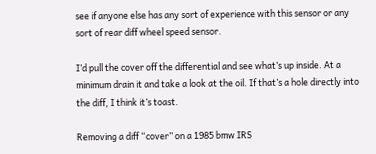see if anyone else has any sort of experience with this sensor or any sort of rear diff wheel speed sensor.

I’d pull the cover off the differential and see what’s up inside. At a minimum drain it and take a look at the oil. If that’s a hole directly into the diff, I think it’s toast.

Removing a diff “cover” on a 1985 bmw IRS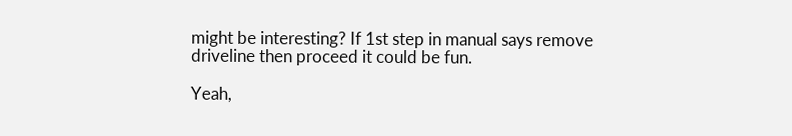might be interesting? If 1st step in manual says remove driveline then proceed it could be fun.

Yeah,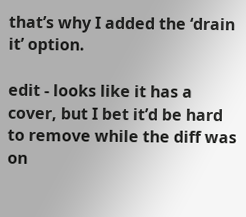that’s why I added the ‘drain it’ option.

edit - looks like it has a cover, but I bet it’d be hard to remove while the diff was on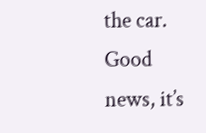the car. Good news, it’s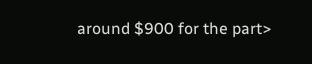around $900 for the part>